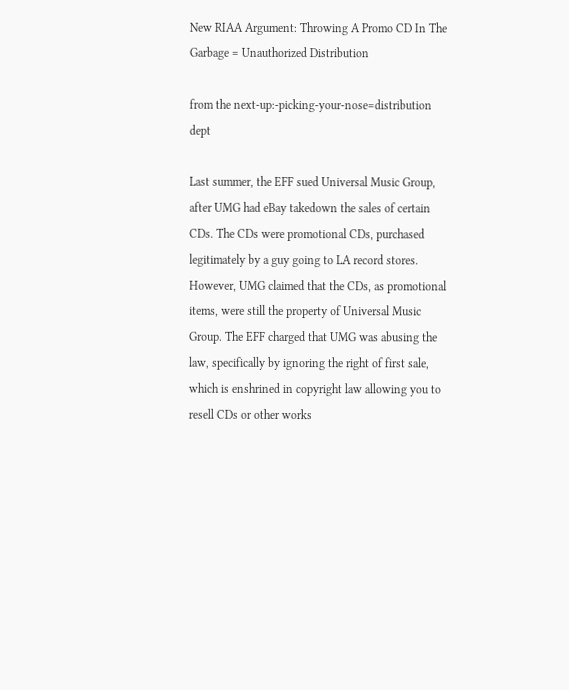New RIAA Argument: Throwing A Promo CD In The Garbage = Unauthorized Distribution

from the next-up:-picking-your-nose=distribution dept

Last summer, the EFF sued Universal Music Group, after UMG had eBay takedown the sales of certain CDs. The CDs were promotional CDs, purchased legitimately by a guy going to LA record stores. However, UMG claimed that the CDs, as promotional items, were still the property of Universal Music Group. The EFF charged that UMG was abusing the law, specifically by ignoring the right of first sale, which is enshrined in copyright law allowing you to resell CDs or other works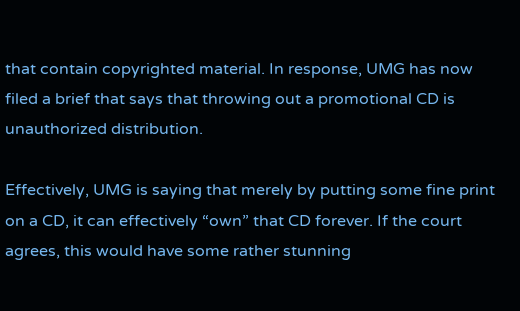that contain copyrighted material. In response, UMG has now filed a brief that says that throwing out a promotional CD is unauthorized distribution.

Effectively, UMG is saying that merely by putting some fine print on a CD, it can effectively “own” that CD forever. If the court agrees, this would have some rather stunning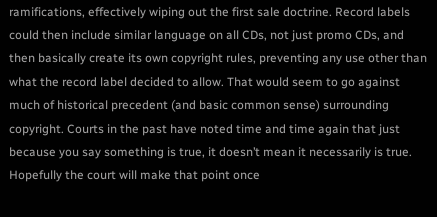ramifications, effectively wiping out the first sale doctrine. Record labels could then include similar language on all CDs, not just promo CDs, and then basically create its own copyright rules, preventing any use other than what the record label decided to allow. That would seem to go against much of historical precedent (and basic common sense) surrounding copyright. Courts in the past have noted time and time again that just because you say something is true, it doesn’t mean it necessarily is true. Hopefully the court will make that point once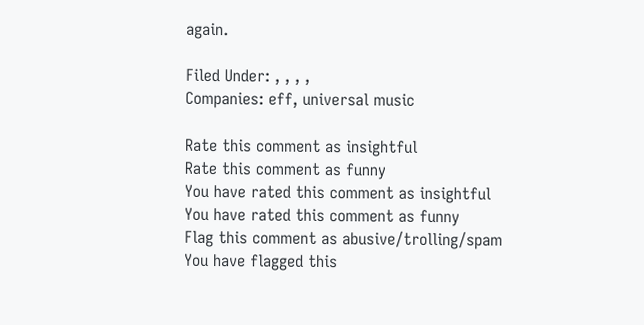again.

Filed Under: , , , ,
Companies: eff, universal music

Rate this comment as insightful
Rate this comment as funny
You have rated this comment as insightful
You have rated this comment as funny
Flag this comment as abusive/trolling/spam
You have flagged this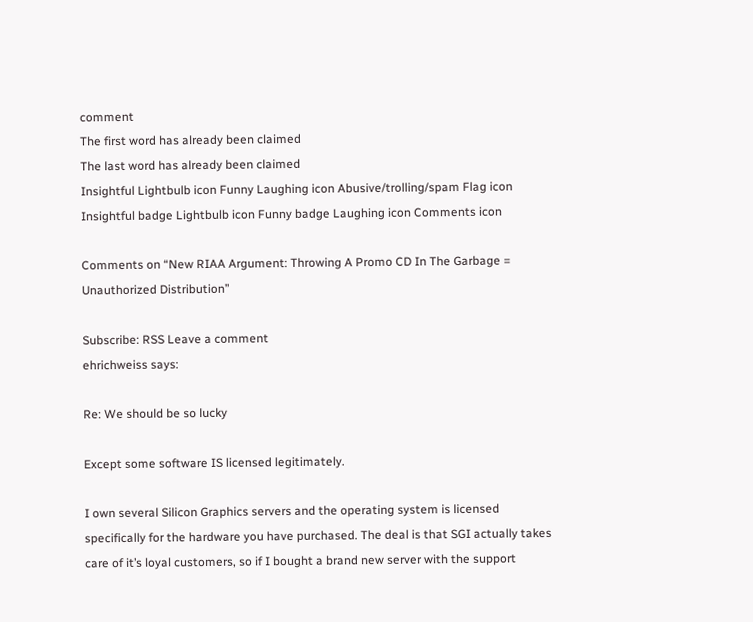comment
The first word has already been claimed
The last word has already been claimed
Insightful Lightbulb icon Funny Laughing icon Abusive/trolling/spam Flag icon Insightful badge Lightbulb icon Funny badge Laughing icon Comments icon

Comments on “New RIAA Argument: Throwing A Promo CD In The Garbage = Unauthorized Distribution”

Subscribe: RSS Leave a comment
ehrichweiss says:

Re: We should be so lucky

Except some software IS licensed legitimately.

I own several Silicon Graphics servers and the operating system is licensed specifically for the hardware you have purchased. The deal is that SGI actually takes care of it’s loyal customers, so if I bought a brand new server with the support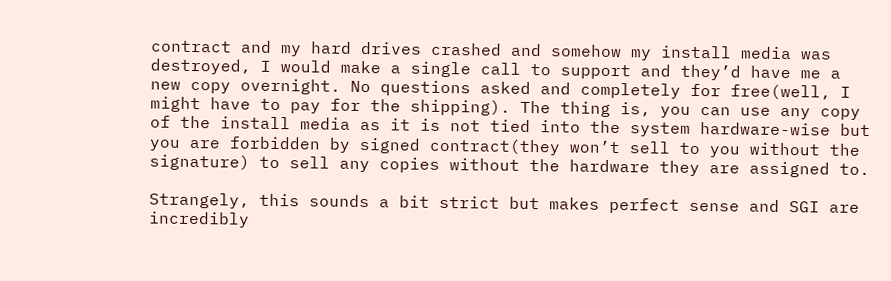contract and my hard drives crashed and somehow my install media was destroyed, I would make a single call to support and they’d have me a new copy overnight. No questions asked and completely for free(well, I might have to pay for the shipping). The thing is, you can use any copy of the install media as it is not tied into the system hardware-wise but you are forbidden by signed contract(they won’t sell to you without the signature) to sell any copies without the hardware they are assigned to.

Strangely, this sounds a bit strict but makes perfect sense and SGI are incredibly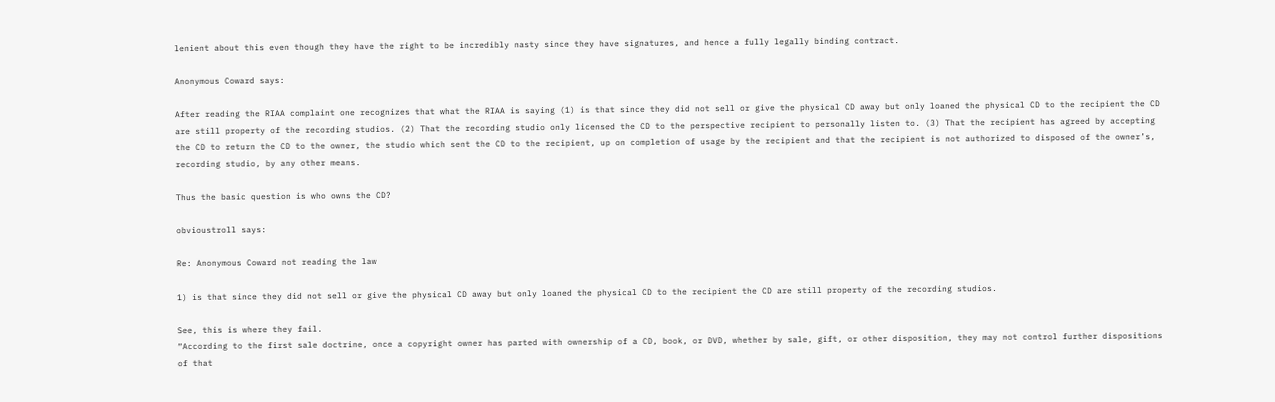lenient about this even though they have the right to be incredibly nasty since they have signatures, and hence a fully legally binding contract.

Anonymous Coward says:

After reading the RIAA complaint one recognizes that what the RIAA is saying (1) is that since they did not sell or give the physical CD away but only loaned the physical CD to the recipient the CD are still property of the recording studios. (2) That the recording studio only licensed the CD to the perspective recipient to personally listen to. (3) That the recipient has agreed by accepting the CD to return the CD to the owner, the studio which sent the CD to the recipient, up on completion of usage by the recipient and that the recipient is not authorized to disposed of the owner’s, recording studio, by any other means.

Thus the basic question is who owns the CD?

obvioustroll says:

Re: Anonymous Coward not reading the law

1) is that since they did not sell or give the physical CD away but only loaned the physical CD to the recipient the CD are still property of the recording studios.

See, this is where they fail.
“According to the first sale doctrine, once a copyright owner has parted with ownership of a CD, book, or DVD, whether by sale, gift, or other disposition, they may not control further dispositions of that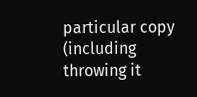particular copy (including throwing it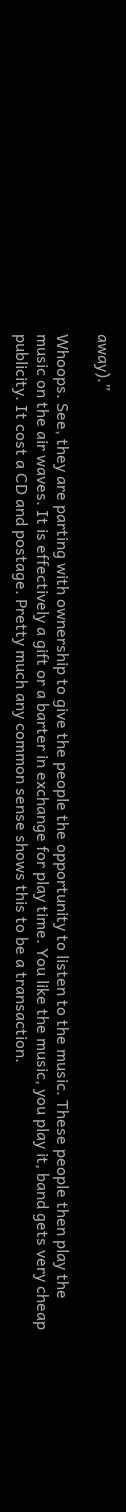away).”

Whoops. See, they are parting with ownership to give the people the opportunity to listen to the music. These people then play the music on the air waves. It is effectively a gift or a barter in exchange for play time. You like the music, you play it, band gets very cheap publicity. It cost a CD and postage. Pretty much any common sense shows this to be a transaction.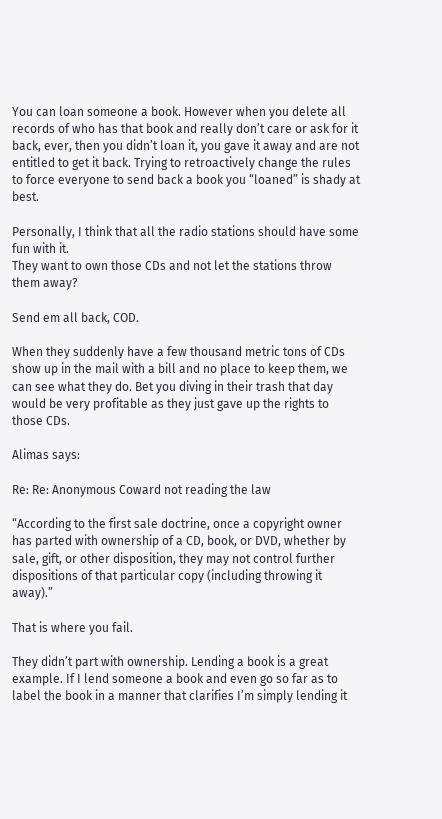You can loan someone a book. However when you delete all records of who has that book and really don’t care or ask for it back, ever, then you didn’t loan it, you gave it away and are not entitled to get it back. Trying to retroactively change the rules to force everyone to send back a book you “loaned” is shady at best.

Personally, I think that all the radio stations should have some fun with it.
They want to own those CDs and not let the stations throw them away?

Send em all back, COD.

When they suddenly have a few thousand metric tons of CDs show up in the mail with a bill and no place to keep them, we can see what they do. Bet you diving in their trash that day would be very profitable as they just gave up the rights to those CDs.

Alimas says:

Re: Re: Anonymous Coward not reading the law

“According to the first sale doctrine, once a copyright owner has parted with ownership of a CD, book, or DVD, whether by sale, gift, or other disposition, they may not control further dispositions of that particular copy (including throwing it away).”

That is where you fail.

They didn’t part with ownership. Lending a book is a great example. If I lend someone a book and even go so far as to label the book in a manner that clarifies I’m simply lending it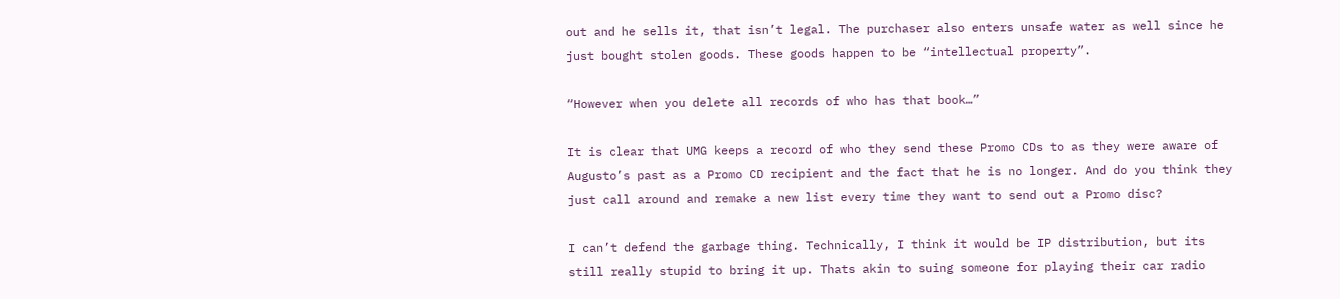out and he sells it, that isn’t legal. The purchaser also enters unsafe water as well since he just bought stolen goods. These goods happen to be “intellectual property”.

“However when you delete all records of who has that book…”

It is clear that UMG keeps a record of who they send these Promo CDs to as they were aware of Augusto’s past as a Promo CD recipient and the fact that he is no longer. And do you think they just call around and remake a new list every time they want to send out a Promo disc?

I can’t defend the garbage thing. Technically, I think it would be IP distribution, but its still really stupid to bring it up. Thats akin to suing someone for playing their car radio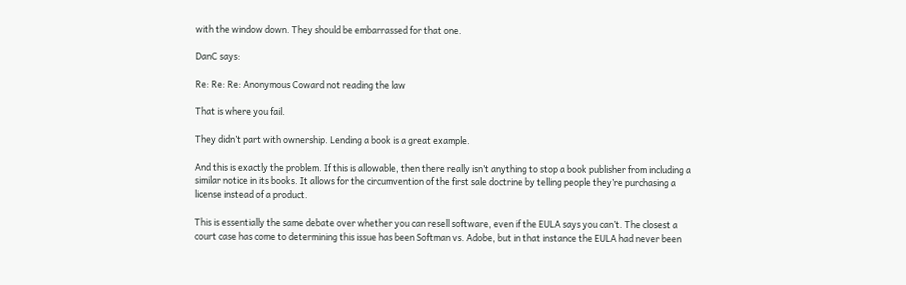with the window down. They should be embarrassed for that one.

DanC says:

Re: Re: Re: Anonymous Coward not reading the law

That is where you fail.

They didn’t part with ownership. Lending a book is a great example.

And this is exactly the problem. If this is allowable, then there really isn’t anything to stop a book publisher from including a similar notice in its books. It allows for the circumvention of the first sale doctrine by telling people they’re purchasing a license instead of a product.

This is essentially the same debate over whether you can resell software, even if the EULA says you can’t. The closest a court case has come to determining this issue has been Softman vs. Adobe, but in that instance the EULA had never been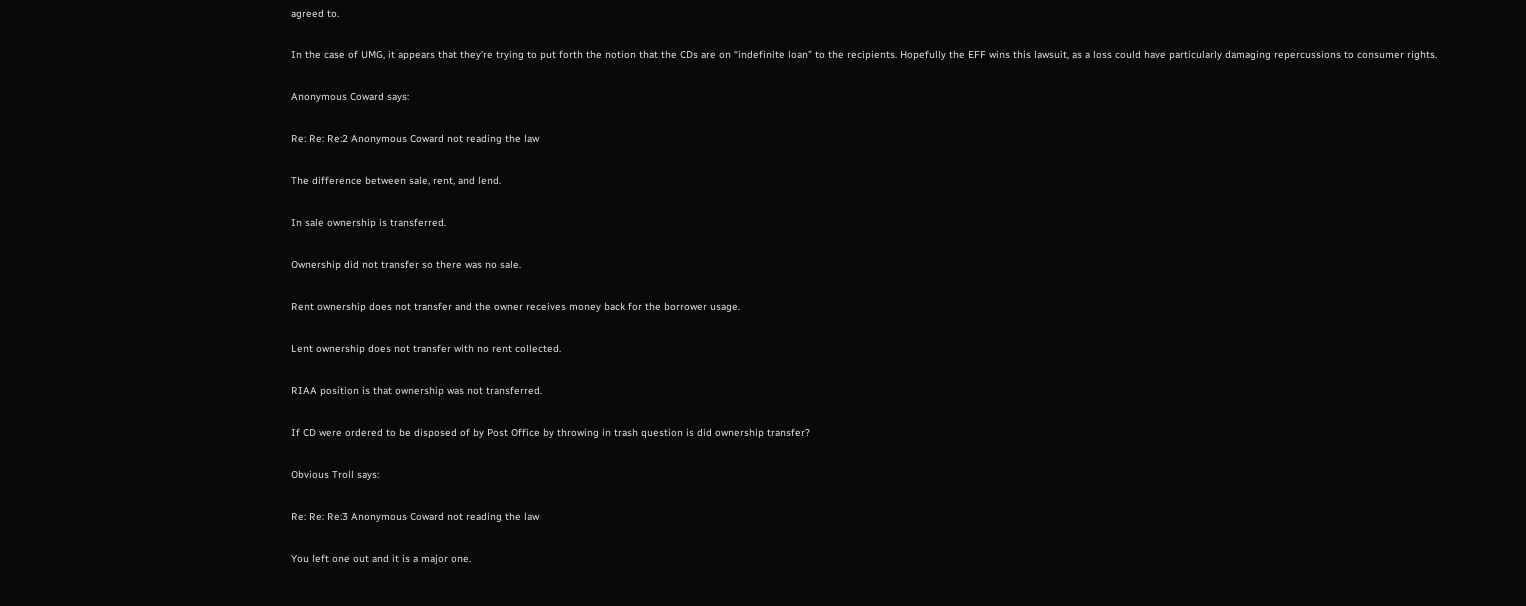agreed to.

In the case of UMG, it appears that they’re trying to put forth the notion that the CDs are on “indefinite loan” to the recipients. Hopefully the EFF wins this lawsuit, as a loss could have particularly damaging repercussions to consumer rights.

Anonymous Coward says:

Re: Re: Re:2 Anonymous Coward not reading the law

The difference between sale, rent, and lend.

In sale ownership is transferred.

Ownership did not transfer so there was no sale.

Rent ownership does not transfer and the owner receives money back for the borrower usage.

Lent ownership does not transfer with no rent collected.

RIAA position is that ownership was not transferred.

If CD were ordered to be disposed of by Post Office by throwing in trash question is did ownership transfer?

Obvious Troll says:

Re: Re: Re:3 Anonymous Coward not reading the law

You left one out and it is a major one.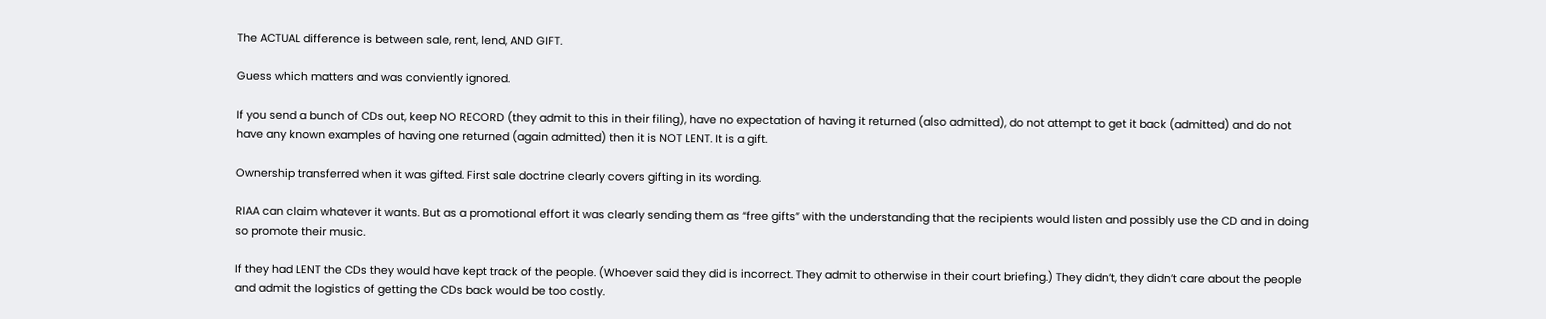The ACTUAL difference is between sale, rent, lend, AND GIFT.

Guess which matters and was conviently ignored.

If you send a bunch of CDs out, keep NO RECORD (they admit to this in their filing), have no expectation of having it returned (also admitted), do not attempt to get it back (admitted) and do not have any known examples of having one returned (again admitted) then it is NOT LENT. It is a gift.

Ownership transferred when it was gifted. First sale doctrine clearly covers gifting in its wording.

RIAA can claim whatever it wants. But as a promotional effort it was clearly sending them as “free gifts” with the understanding that the recipients would listen and possibly use the CD and in doing so promote their music.

If they had LENT the CDs they would have kept track of the people. (Whoever said they did is incorrect. They admit to otherwise in their court briefing.) They didn’t, they didn’t care about the people and admit the logistics of getting the CDs back would be too costly.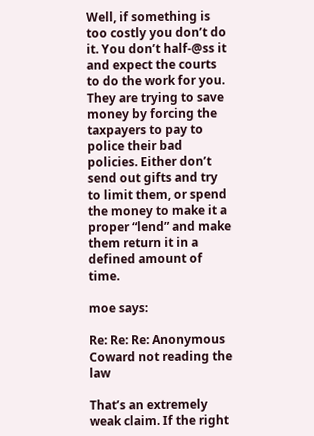Well, if something is too costly you don’t do it. You don’t half-@ss it and expect the courts to do the work for you. They are trying to save money by forcing the taxpayers to pay to police their bad policies. Either don’t send out gifts and try to limit them, or spend the money to make it a proper “lend” and make them return it in a defined amount of time.

moe says:

Re: Re: Re: Anonymous Coward not reading the law

That’s an extremely weak claim. If the right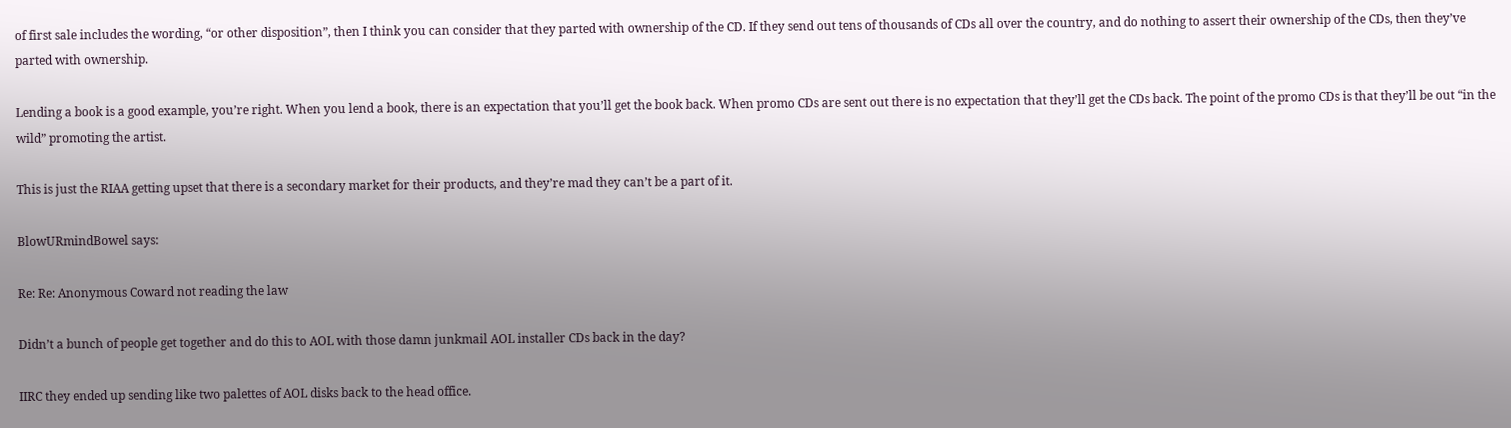of first sale includes the wording, “or other disposition”, then I think you can consider that they parted with ownership of the CD. If they send out tens of thousands of CDs all over the country, and do nothing to assert their ownership of the CDs, then they’ve parted with ownership.

Lending a book is a good example, you’re right. When you lend a book, there is an expectation that you’ll get the book back. When promo CDs are sent out there is no expectation that they’ll get the CDs back. The point of the promo CDs is that they’ll be out “in the wild” promoting the artist.

This is just the RIAA getting upset that there is a secondary market for their products, and they’re mad they can’t be a part of it.

BlowURmindBowel says:

Re: Re: Anonymous Coward not reading the law

Didn’t a bunch of people get together and do this to AOL with those damn junkmail AOL installer CDs back in the day?

IIRC they ended up sending like two palettes of AOL disks back to the head office.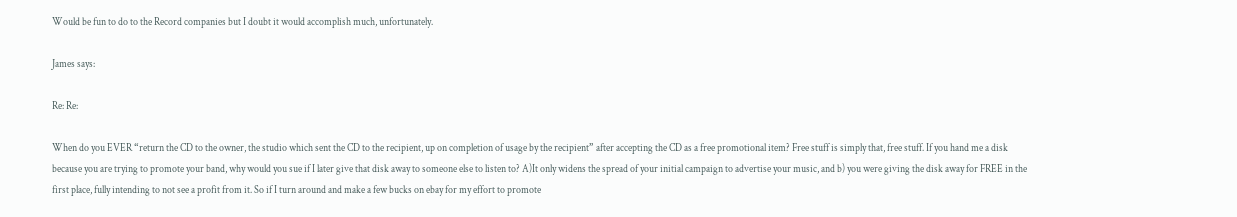Would be fun to do to the Record companies but I doubt it would accomplish much, unfortunately.

James says:

Re: Re:

When do you EVER “return the CD to the owner, the studio which sent the CD to the recipient, up on completion of usage by the recipient” after accepting the CD as a free promotional item? Free stuff is simply that, free stuff. If you hand me a disk because you are trying to promote your band, why would you sue if I later give that disk away to someone else to listen to? A)It only widens the spread of your initial campaign to advertise your music, and b) you were giving the disk away for FREE in the first place, fully intending to not see a profit from it. So if I turn around and make a few bucks on ebay for my effort to promote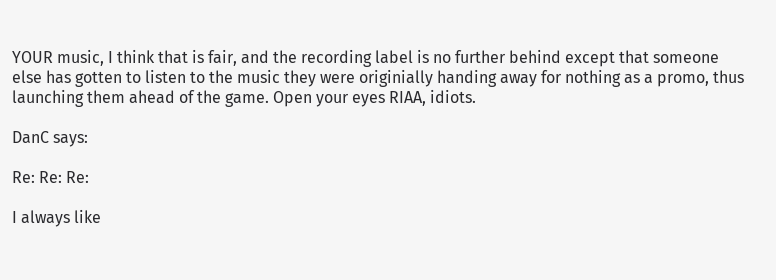YOUR music, I think that is fair, and the recording label is no further behind except that someone else has gotten to listen to the music they were originially handing away for nothing as a promo, thus launching them ahead of the game. Open your eyes RIAA, idiots.

DanC says:

Re: Re: Re:

I always like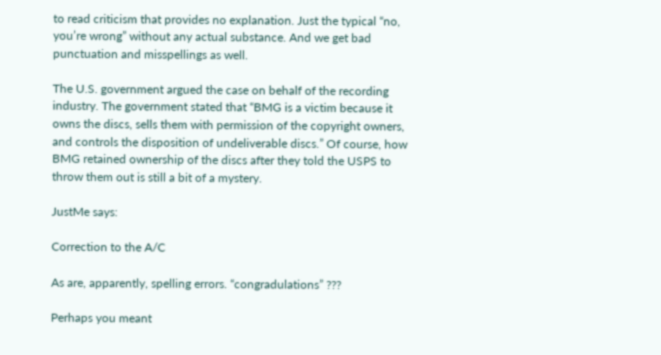to read criticism that provides no explanation. Just the typical “no, you’re wrong” without any actual substance. And we get bad punctuation and misspellings as well.

The U.S. government argued the case on behalf of the recording industry. The government stated that “BMG is a victim because it owns the discs, sells them with permission of the copyright owners, and controls the disposition of undeliverable discs.” Of course, how BMG retained ownership of the discs after they told the USPS to throw them out is still a bit of a mystery.

JustMe says:

Correction to the A/C

As are, apparently, spelling errors. “congradulations” ???

Perhaps you meant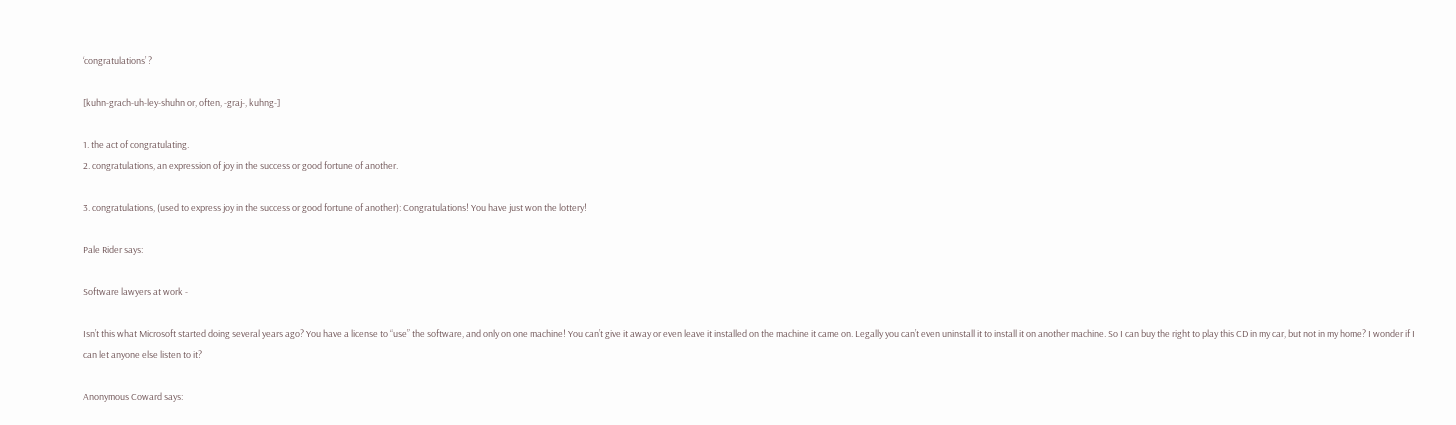‘congratulations’ ?

[kuhn-grach-uh-ley-shuhn or, often, -graj-, kuhng-]

1. the act of congratulating.
2. congratulations, an expression of joy in the success or good fortune of another.

3. congratulations, (used to express joy in the success or good fortune of another): Congratulations! You have just won the lottery!

Pale Rider says:

Software lawyers at work -

Isn’t this what Microsoft started doing several years ago? You have a license to “use” the software, and only on one machine! You can’t give it away or even leave it installed on the machine it came on. Legally you can’t even uninstall it to install it on another machine. So I can buy the right to play this CD in my car, but not in my home? I wonder if I can let anyone else listen to it?

Anonymous Coward says: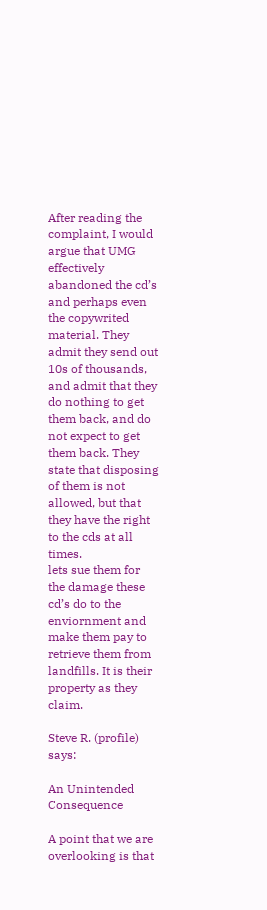After reading the complaint, I would argue that UMG effectively abandoned the cd’s and perhaps even the copywrited material. They admit they send out 10s of thousands, and admit that they do nothing to get them back, and do not expect to get them back. They state that disposing of them is not allowed, but that they have the right to the cds at all times.
lets sue them for the damage these cd’s do to the enviornment and make them pay to retrieve them from landfills. It is their property as they claim.

Steve R. (profile) says:

An Unintended Consequence

A point that we are overlooking is that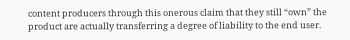content producers through this onerous claim that they still “own” the product are actually transferring a degree of liability to the end user.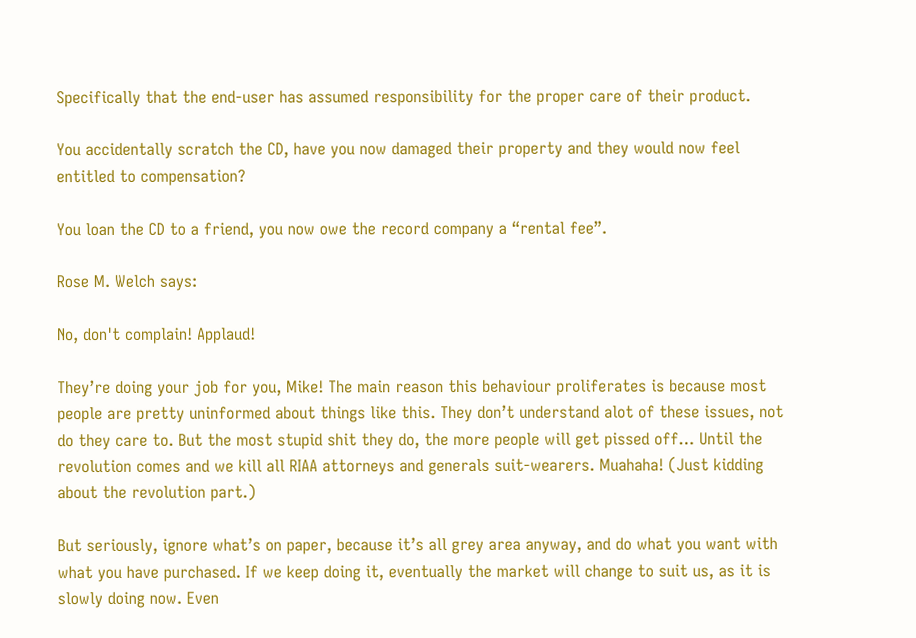Specifically that the end-user has assumed responsibility for the proper care of their product.

You accidentally scratch the CD, have you now damaged their property and they would now feel entitled to compensation?

You loan the CD to a friend, you now owe the record company a “rental fee”.

Rose M. Welch says:

No, don't complain! Applaud!

They’re doing your job for you, Mike! The main reason this behaviour proliferates is because most people are pretty uninformed about things like this. They don’t understand alot of these issues, not do they care to. But the most stupid shit they do, the more people will get pissed off… Until the revolution comes and we kill all RIAA attorneys and generals suit-wearers. Muahaha! (Just kidding about the revolution part.)

But seriously, ignore what’s on paper, because it’s all grey area anyway, and do what you want with what you have purchased. If we keep doing it, eventually the market will change to suit us, as it is slowly doing now. Even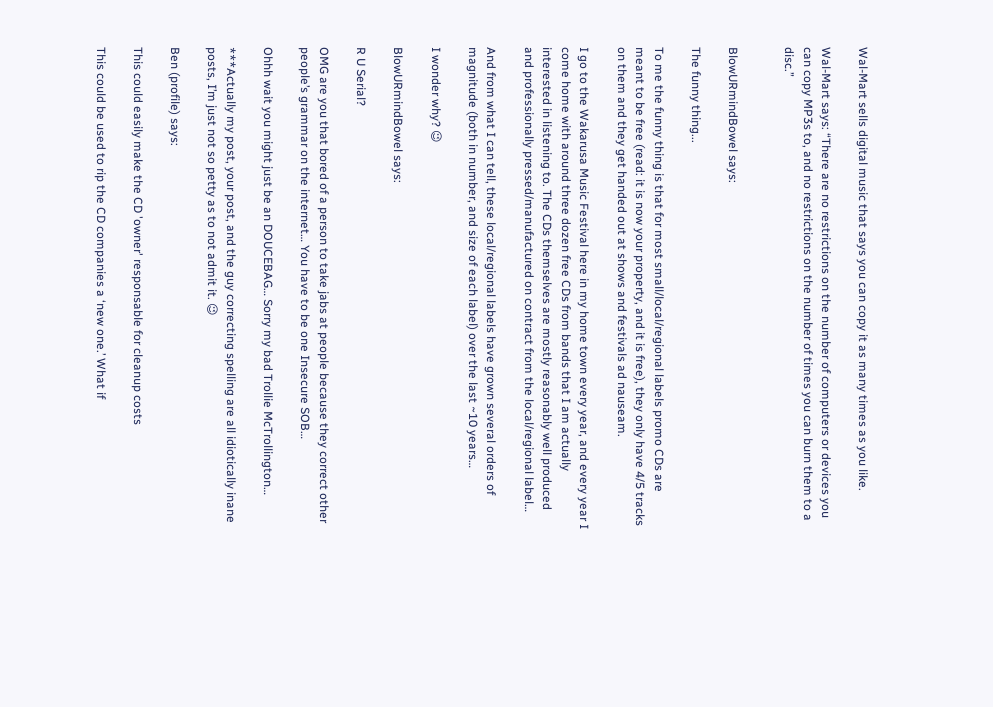Wal-Mart sells digital music that says you can copy it as many times as you like.

Wal-Mart says: “There are no restrictions on the number of computers or devices you can copy MP3s to, and no restrictions on the number of times you can burn them to a disc.”


BlowURmindBowel says:

The funny thing...

To me the funny thing is that for most small/local/regional labels promo CDs are meant to be free (read: it is now your property, and it is free), they only have 4/5 tracks on them and they get handed out at shows and festivals ad nauseam.

I go to the Wakarusa Music Festival here in my home town every year, and every year I come home with around three dozen free CDs from bands that I am actually interested in listening to. The CDs themselves are mostly reasonably well produced and professionally pressed/manufactured on contract from the local/regional label…

And from what I can tell, these local/regional labels have grown several orders of magnitude (both in number, and size of each label) over the last ~10 years…

I wonder why? 😉

BlowURmindBowel says:

R U Serial?

OMG are you that bored of a person to take jabs at people because they correct other people’s grammar on the internet… You have to be one Insecure SOB…

Ohhh wait you might just be an DOUCEBAG… Sorry my bad Trollie McTrollington…

***Actually my post, your post, and the guy correcting spelling are all idiotically inane posts, I’m just not so petty as to not admit it. 😉

Ben (profile) says:

This could easily make the CD 'owner' responsable for cleanup costs

This could be used to rip the CD companies a ‘new one.’ What if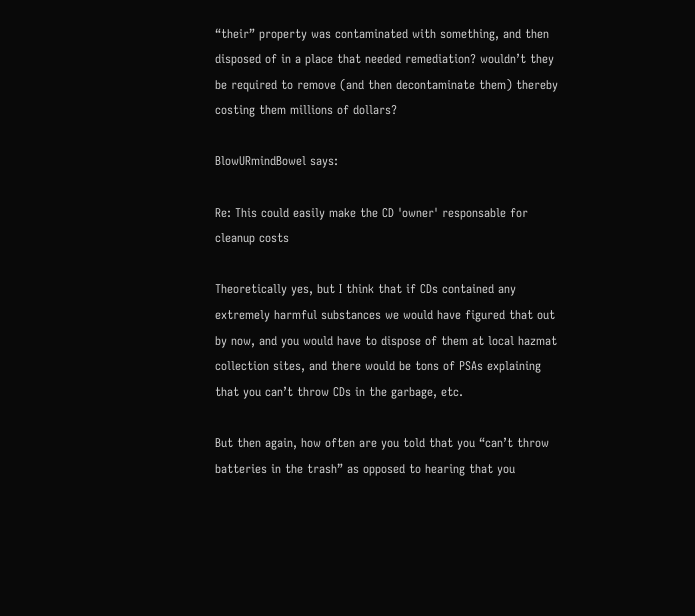“their” property was contaminated with something, and then disposed of in a place that needed remediation? wouldn’t they be required to remove (and then decontaminate them) thereby costing them millions of dollars?

BlowURmindBowel says:

Re: This could easily make the CD 'owner' responsable for cleanup costs

Theoretically yes, but I think that if CDs contained any extremely harmful substances we would have figured that out by now, and you would have to dispose of them at local hazmat collection sites, and there would be tons of PSAs explaining that you can’t throw CDs in the garbage, etc.

But then again, how often are you told that you “can’t throw batteries in the trash” as opposed to hearing that you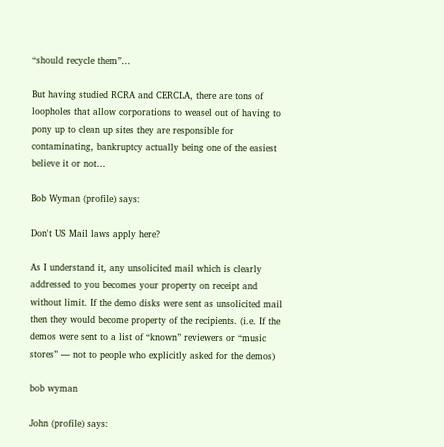“should recycle them”…

But having studied RCRA and CERCLA, there are tons of loopholes that allow corporations to weasel out of having to pony up to clean up sites they are responsible for contaminating, bankruptcy actually being one of the easiest believe it or not…

Bob Wyman (profile) says:

Don't US Mail laws apply here?

As I understand it, any unsolicited mail which is clearly addressed to you becomes your property on receipt and without limit. If the demo disks were sent as unsolicited mail then they would become property of the recipients. (i.e. If the demos were sent to a list of “known” reviewers or “music stores” — not to people who explicitly asked for the demos)

bob wyman

John (profile) says: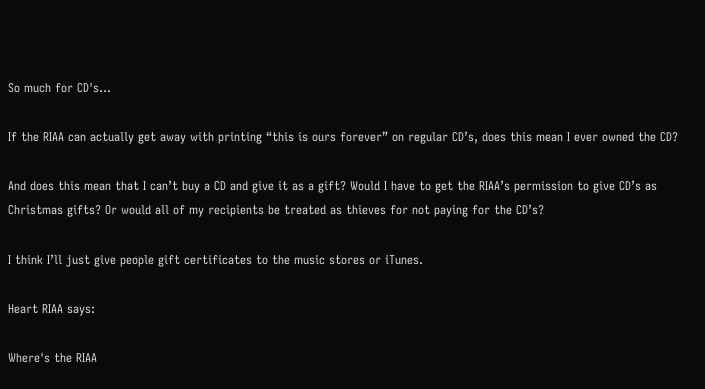So much for CD's...

If the RIAA can actually get away with printing “this is ours forever” on regular CD’s, does this mean I ever owned the CD?

And does this mean that I can’t buy a CD and give it as a gift? Would I have to get the RIAA’s permission to give CD’s as Christmas gifts? Or would all of my recipients be treated as thieves for not paying for the CD’s?

I think I’ll just give people gift certificates to the music stores or iTunes.

Heart RIAA says:

Where's the RIAA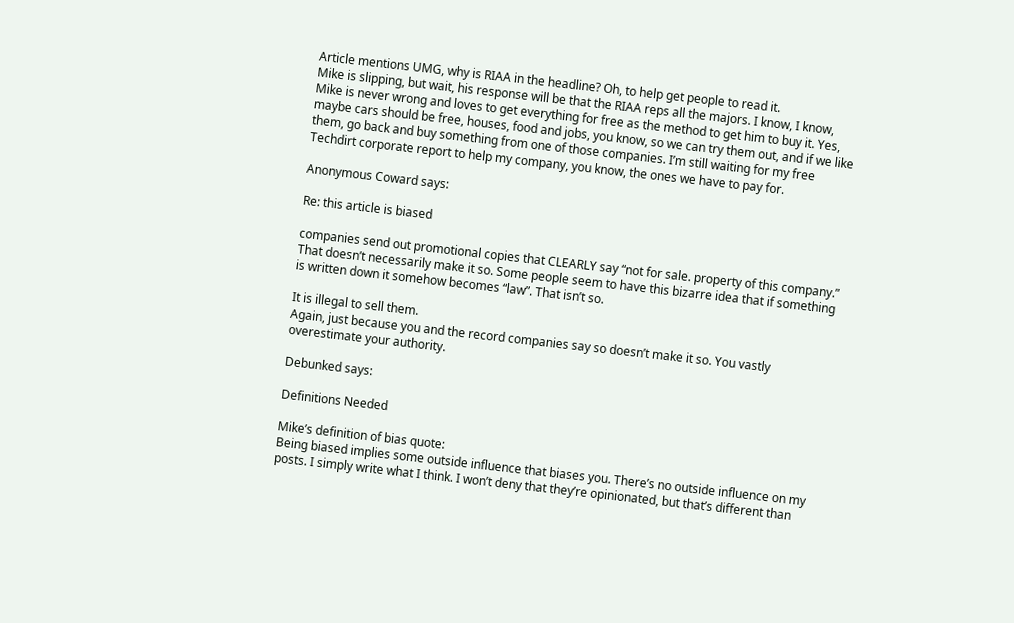Article mentions UMG, why is RIAA in the headline? Oh, to help get people to read it.
Mike is slipping, but wait, his response will be that the RIAA reps all the majors. I know, I know, Mike is never wrong and loves to get everything for free as the method to get him to buy it. Yes, maybe cars should be free, houses, food and jobs, you know, so we can try them out, and if we like them, go back and buy something from one of those companies. I’m still waiting for my free Techdirt corporate report to help my company, you know, the ones we have to pay for.

Anonymous Coward says:

Re: this article is biased

companies send out promotional copies that CLEARLY say “not for sale. property of this company.”
That doesn’t necessarily make it so. Some people seem to have this bizarre idea that if something is written down it somehow becomes “law”. That isn’t so.

It is illegal to sell them.
Again, just because you and the record companies say so doesn’t make it so. You vastly overestimate your authority.

Debunked says:

Definitions Needed

Mike’s definition of bias quote:
Being biased implies some outside influence that biases you. There’s no outside influence on my posts. I simply write what I think. I won’t deny that they’re opinionated, but that’s different than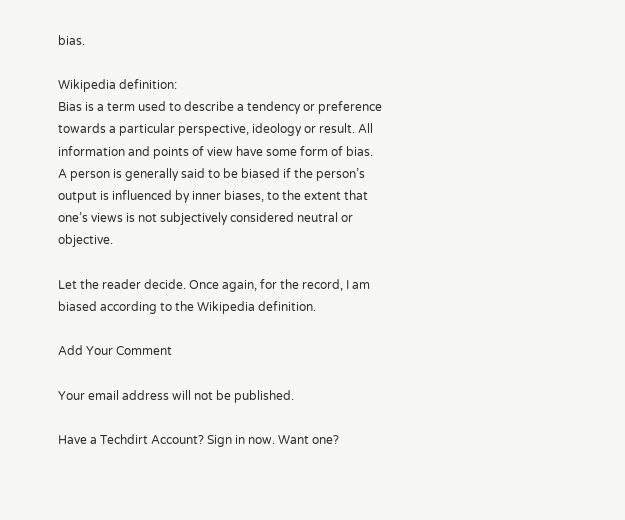bias.

Wikipedia definition:
Bias is a term used to describe a tendency or preference towards a particular perspective, ideology or result. All information and points of view have some form of bias. A person is generally said to be biased if the person’s output is influenced by inner biases, to the extent that one’s views is not subjectively considered neutral or objective.

Let the reader decide. Once again, for the record, I am biased according to the Wikipedia definition.

Add Your Comment

Your email address will not be published.

Have a Techdirt Account? Sign in now. Want one?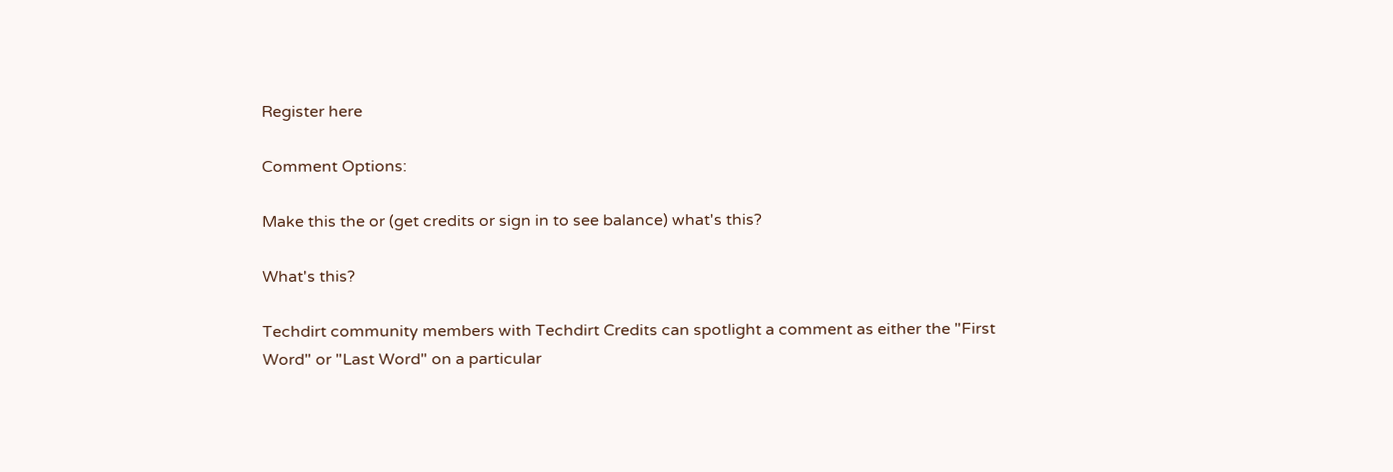Register here

Comment Options:

Make this the or (get credits or sign in to see balance) what's this?

What's this?

Techdirt community members with Techdirt Credits can spotlight a comment as either the "First Word" or "Last Word" on a particular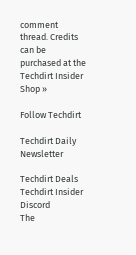comment thread. Credits can be purchased at the Techdirt Insider Shop »

Follow Techdirt

Techdirt Daily Newsletter

Techdirt Deals
Techdirt Insider Discord
The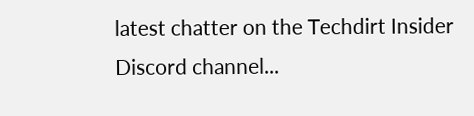latest chatter on the Techdirt Insider Discord channel...